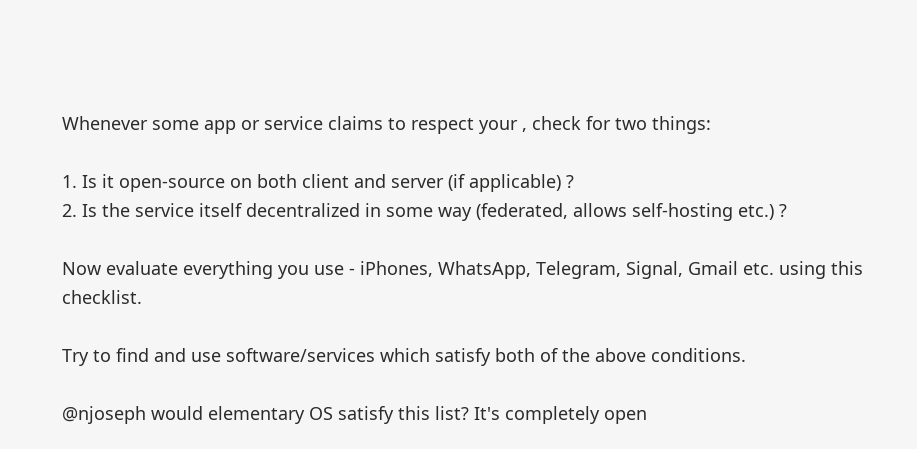Whenever some app or service claims to respect your , check for two things:

1. Is it open-source on both client and server (if applicable) ?
2. Is the service itself decentralized in some way (federated, allows self-hosting etc.) ?

Now evaluate everything you use - iPhones, WhatsApp, Telegram, Signal, Gmail etc. using this checklist.

Try to find and use software/services which satisfy both of the above conditions.

@njoseph would elementary OS satisfy this list? It's completely open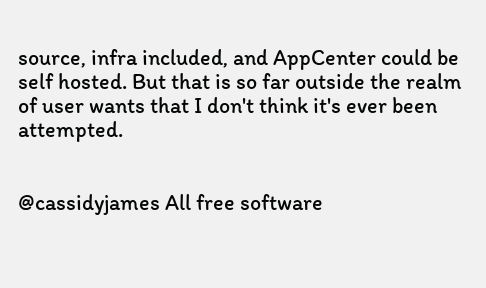source, infra included, and AppCenter could be self hosted. But that is so far outside the realm of user wants that I don't think it's ever been attempted.


@cassidyjames All free software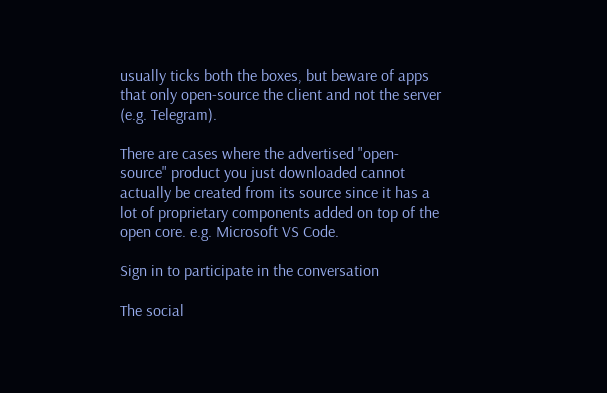usually ticks both the boxes, but beware of apps that only open-source the client and not the server (e.g. Telegram).

There are cases where the advertised "open-source" product you just downloaded cannot actually be created from its source since it has a lot of proprietary components added on top of the open core. e.g. Microsoft VS Code.

Sign in to participate in the conversation

The social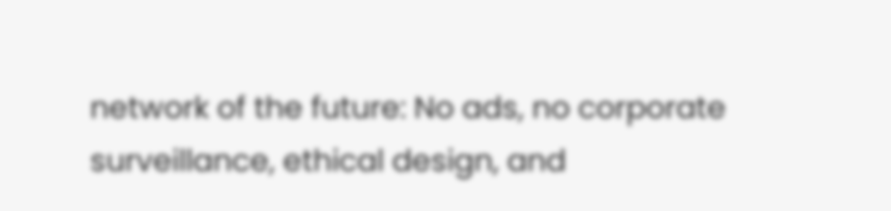network of the future: No ads, no corporate surveillance, ethical design, and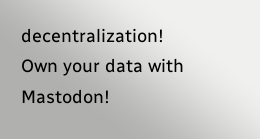decentralization! Own your data with Mastodon!